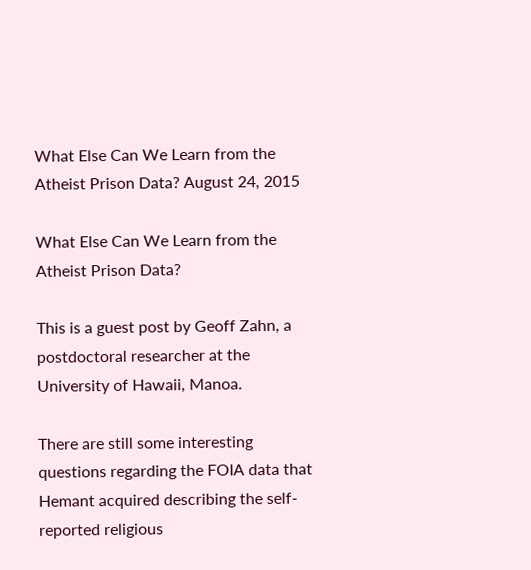What Else Can We Learn from the Atheist Prison Data? August 24, 2015

What Else Can We Learn from the Atheist Prison Data?

This is a guest post by Geoff Zahn, a postdoctoral researcher at the University of Hawaii, Manoa.

There are still some interesting questions regarding the FOIA data that Hemant acquired describing the self-reported religious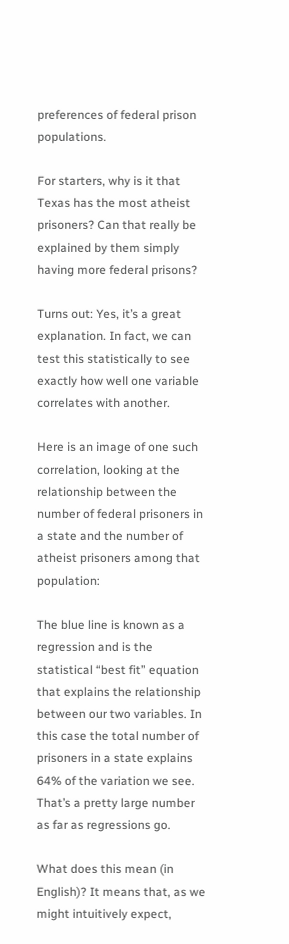preferences of federal prison populations.

For starters, why is it that Texas has the most atheist prisoners? Can that really be explained by them simply having more federal prisons?

Turns out: Yes, it’s a great explanation. In fact, we can test this statistically to see exactly how well one variable correlates with another.

Here is an image of one such correlation, looking at the relationship between the number of federal prisoners in a state and the number of atheist prisoners among that population:

The blue line is known as a regression and is the statistical “best fit” equation that explains the relationship between our two variables. In this case the total number of prisoners in a state explains 64% of the variation we see. That’s a pretty large number as far as regressions go.

What does this mean (in English)? It means that, as we might intuitively expect,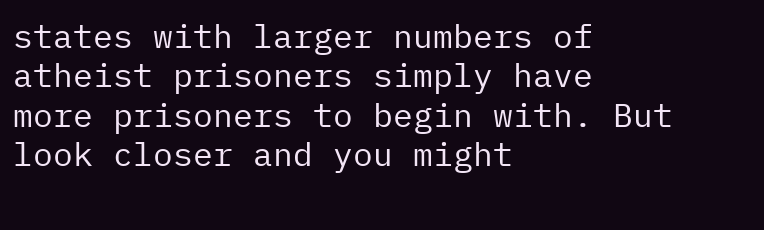states with larger numbers of atheist prisoners simply have more prisoners to begin with. But look closer and you might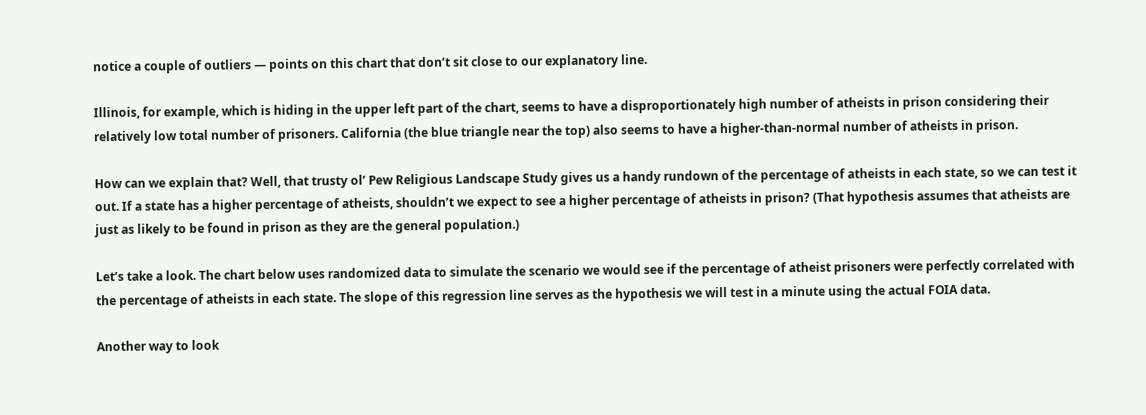notice a couple of outliers — points on this chart that don’t sit close to our explanatory line.

Illinois, for example, which is hiding in the upper left part of the chart, seems to have a disproportionately high number of atheists in prison considering their relatively low total number of prisoners. California (the blue triangle near the top) also seems to have a higher-than-normal number of atheists in prison.

How can we explain that? Well, that trusty ol’ Pew Religious Landscape Study gives us a handy rundown of the percentage of atheists in each state, so we can test it out. If a state has a higher percentage of atheists, shouldn’t we expect to see a higher percentage of atheists in prison? (That hypothesis assumes that atheists are just as likely to be found in prison as they are the general population.)

Let’s take a look. The chart below uses randomized data to simulate the scenario we would see if the percentage of atheist prisoners were perfectly correlated with the percentage of atheists in each state. The slope of this regression line serves as the hypothesis we will test in a minute using the actual FOIA data.

Another way to look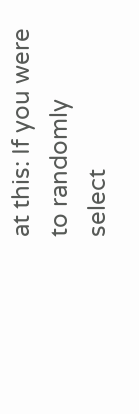at this: If you were to randomly select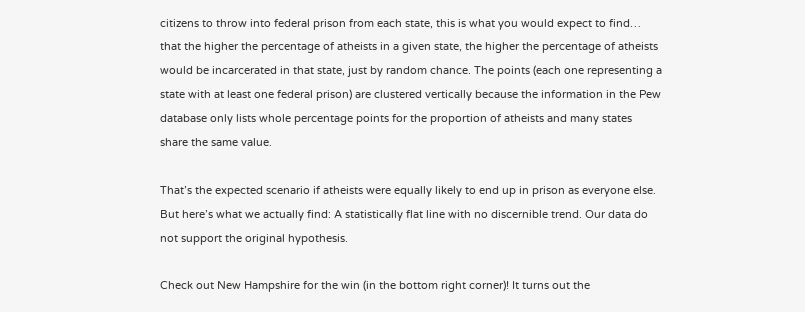citizens to throw into federal prison from each state, this is what you would expect to find… that the higher the percentage of atheists in a given state, the higher the percentage of atheists would be incarcerated in that state, just by random chance. The points (each one representing a state with at least one federal prison) are clustered vertically because the information in the Pew database only lists whole percentage points for the proportion of atheists and many states share the same value.

That’s the expected scenario if atheists were equally likely to end up in prison as everyone else. But here’s what we actually find: A statistically flat line with no discernible trend. Our data do not support the original hypothesis.

Check out New Hampshire for the win (in the bottom right corner)! It turns out the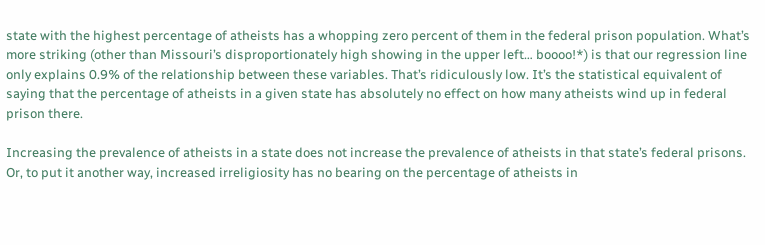state with the highest percentage of atheists has a whopping zero percent of them in the federal prison population. What’s more striking (other than Missouri’s disproportionately high showing in the upper left… boooo!*) is that our regression line only explains 0.9% of the relationship between these variables. That’s ridiculously low. It’s the statistical equivalent of saying that the percentage of atheists in a given state has absolutely no effect on how many atheists wind up in federal prison there.

Increasing the prevalence of atheists in a state does not increase the prevalence of atheists in that state’s federal prisons. Or, to put it another way, increased irreligiosity has no bearing on the percentage of atheists in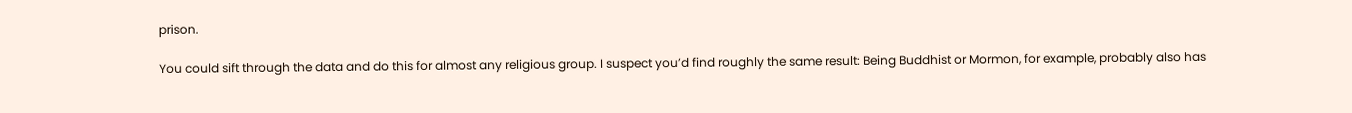prison.

You could sift through the data and do this for almost any religious group. I suspect you’d find roughly the same result: Being Buddhist or Mormon, for example, probably also has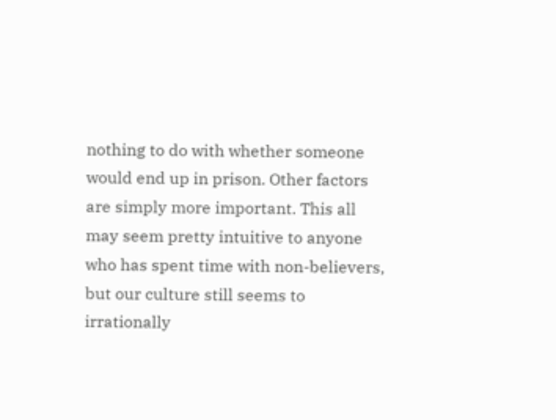nothing to do with whether someone would end up in prison. Other factors are simply more important. This all may seem pretty intuitive to anyone who has spent time with non-believers, but our culture still seems to irrationally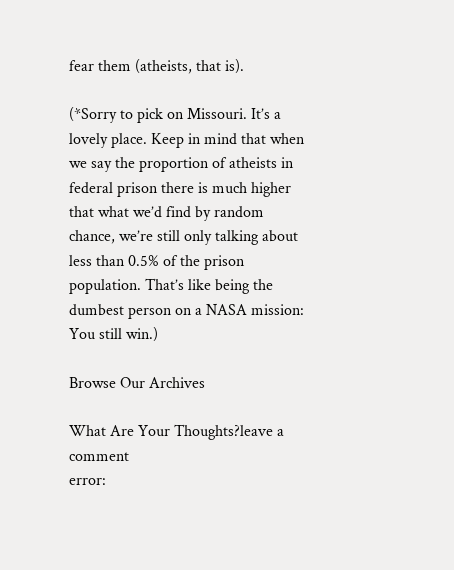fear them (atheists, that is).

(*Sorry to pick on Missouri. It’s a lovely place. Keep in mind that when we say the proportion of atheists in federal prison there is much higher that what we’d find by random chance, we’re still only talking about less than 0.5% of the prison population. That’s like being the dumbest person on a NASA mission: You still win.)

Browse Our Archives

What Are Your Thoughts?leave a comment
error: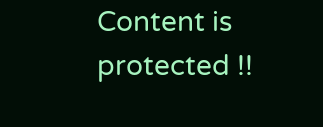Content is protected !!